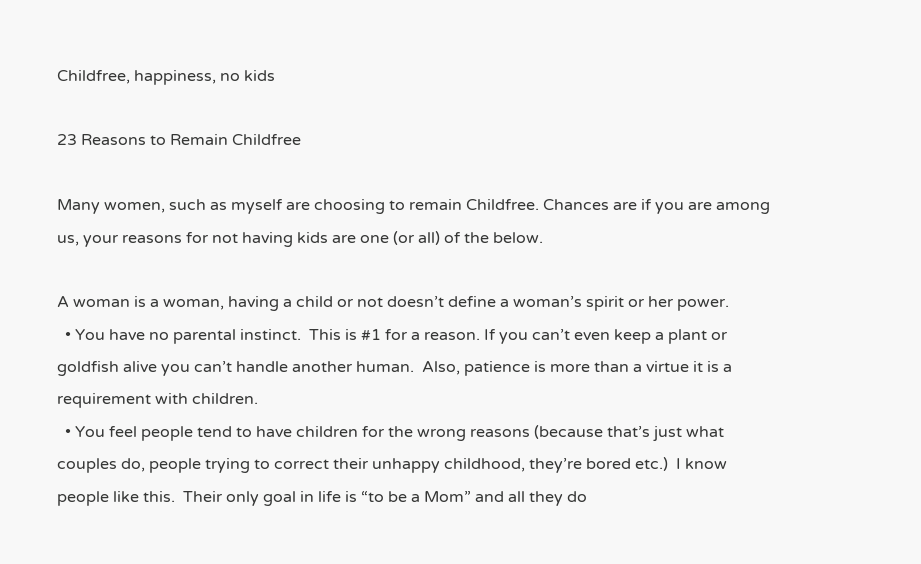Childfree, happiness, no kids

23 Reasons to Remain Childfree

Many women, such as myself are choosing to remain Childfree. Chances are if you are among us, your reasons for not having kids are one (or all) of the below.

A woman is a woman, having a child or not doesn’t define a woman’s spirit or her power.
  • You have no parental instinct.  This is #1 for a reason. If you can’t even keep a plant or goldfish alive you can’t handle another human.  Also, patience is more than a virtue it is a requirement with children.
  • You feel people tend to have children for the wrong reasons (because that’s just what couples do, people trying to correct their unhappy childhood, they’re bored etc.)  I know people like this.  Their only goal in life is “to be a Mom” and all they do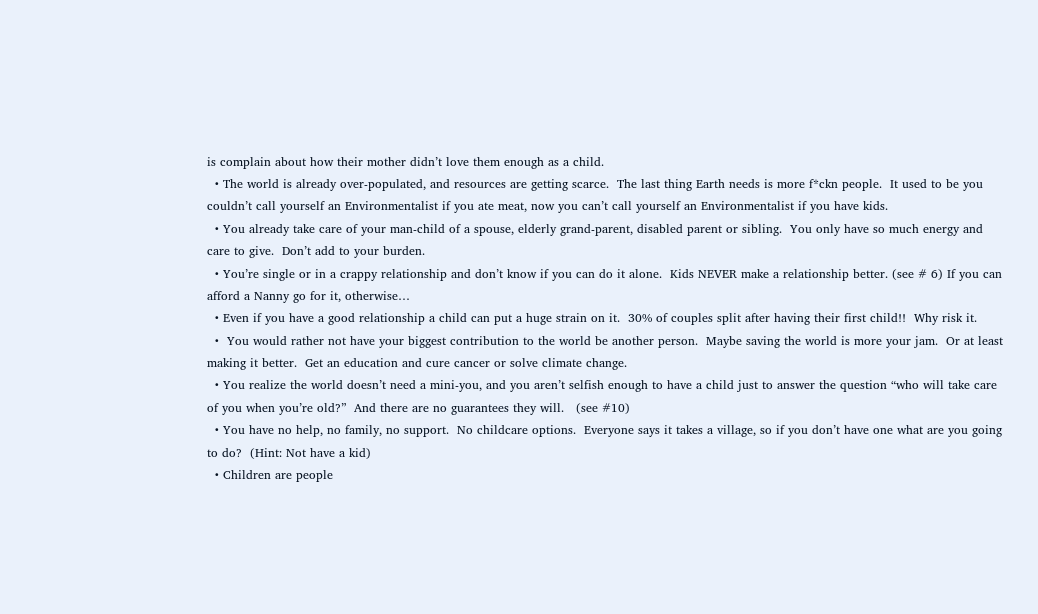is complain about how their mother didn’t love them enough as a child.
  • The world is already over-populated, and resources are getting scarce.  The last thing Earth needs is more f*ckn people.  It used to be you couldn’t call yourself an Environmentalist if you ate meat, now you can’t call yourself an Environmentalist if you have kids.
  • You already take care of your man-child of a spouse, elderly grand-parent, disabled parent or sibling.  You only have so much energy and care to give.  Don’t add to your burden.
  • You’re single or in a crappy relationship and don’t know if you can do it alone.  Kids NEVER make a relationship better. (see # 6) If you can afford a Nanny go for it, otherwise…
  • Even if you have a good relationship a child can put a huge strain on it.  30% of couples split after having their first child!!  Why risk it.
  •  You would rather not have your biggest contribution to the world be another person.  Maybe saving the world is more your jam.  Or at least making it better.  Get an education and cure cancer or solve climate change.
  • You realize the world doesn’t need a mini-you, and you aren’t selfish enough to have a child just to answer the question “who will take care of you when you’re old?”  And there are no guarantees they will.   (see #10)
  • You have no help, no family, no support.  No childcare options.  Everyone says it takes a village, so if you don’t have one what are you going to do?  (Hint: Not have a kid)
  • Children are people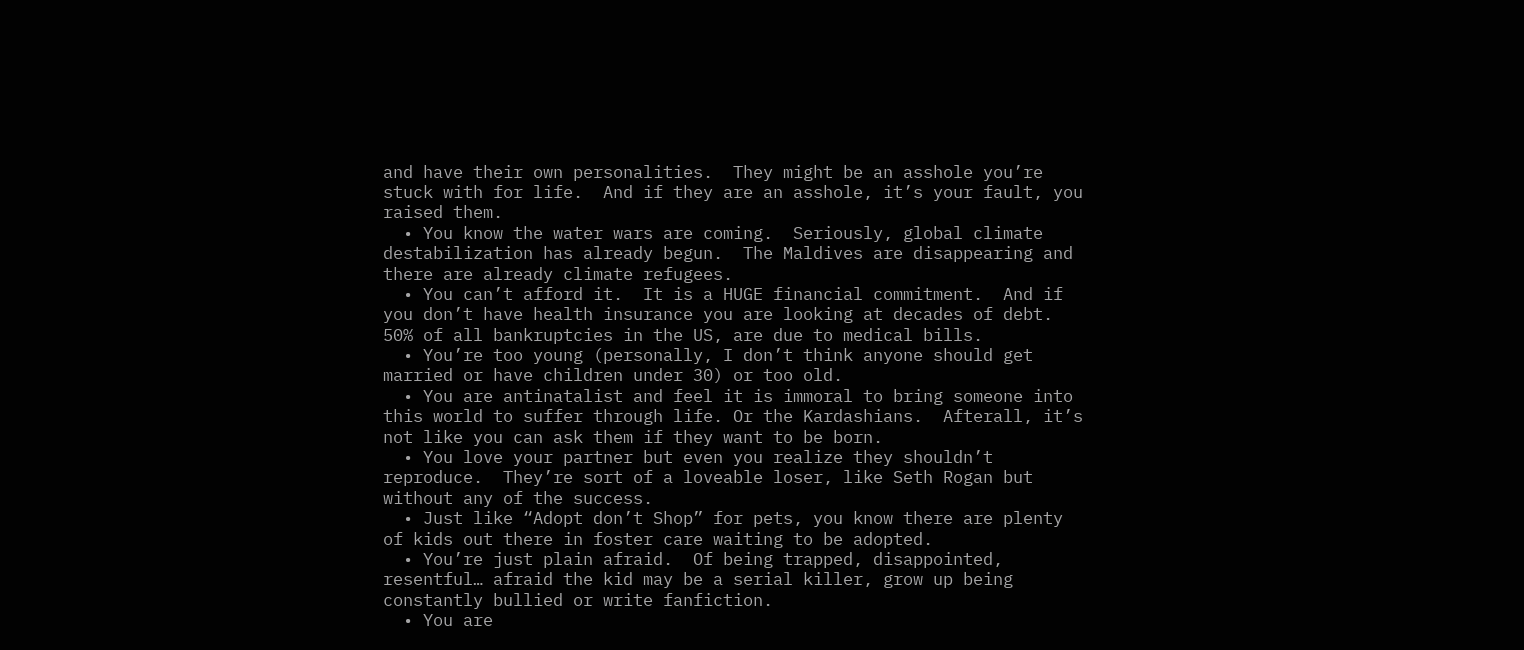and have their own personalities.  They might be an asshole you’re stuck with for life.  And if they are an asshole, it’s your fault, you raised them.
  • You know the water wars are coming.  Seriously, global climate destabilization has already begun.  The Maldives are disappearing and there are already climate refugees.
  • You can’t afford it.  It is a HUGE financial commitment.  And if you don’t have health insurance you are looking at decades of debt.   50% of all bankruptcies in the US, are due to medical bills.
  • You’re too young (personally, I don’t think anyone should get married or have children under 30) or too old.
  • You are antinatalist and feel it is immoral to bring someone into this world to suffer through life. Or the Kardashians.  Afterall, it’s not like you can ask them if they want to be born.
  • You love your partner but even you realize they shouldn’t reproduce.  They’re sort of a loveable loser, like Seth Rogan but without any of the success.
  • Just like “Adopt don’t Shop” for pets, you know there are plenty of kids out there in foster care waiting to be adopted.
  • You’re just plain afraid.  Of being trapped, disappointed, resentful… afraid the kid may be a serial killer, grow up being constantly bullied or write fanfiction.
  • You are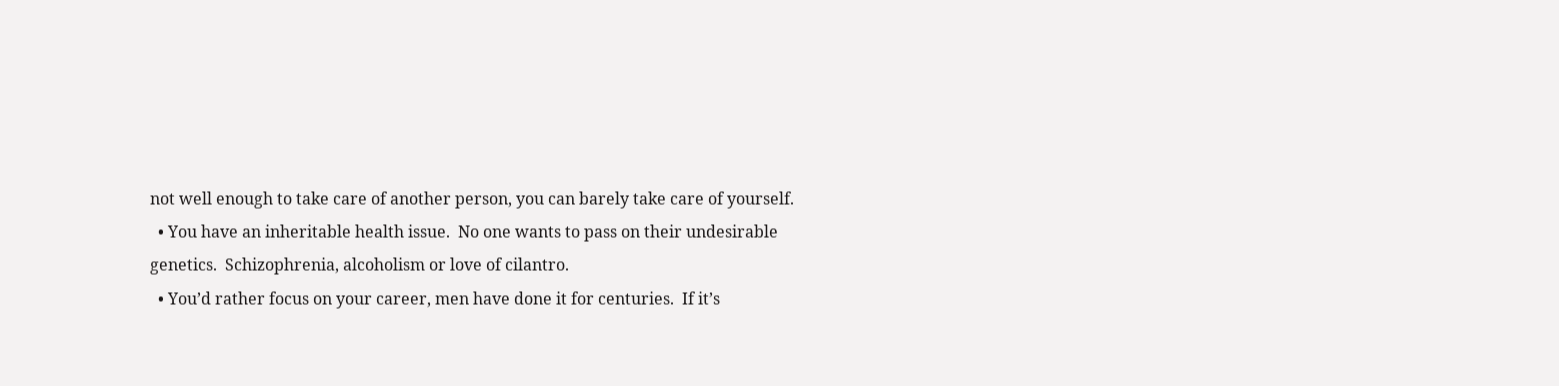not well enough to take care of another person, you can barely take care of yourself.
  • You have an inheritable health issue.  No one wants to pass on their undesirable genetics.  Schizophrenia, alcoholism or love of cilantro.
  • You’d rather focus on your career, men have done it for centuries.  If it’s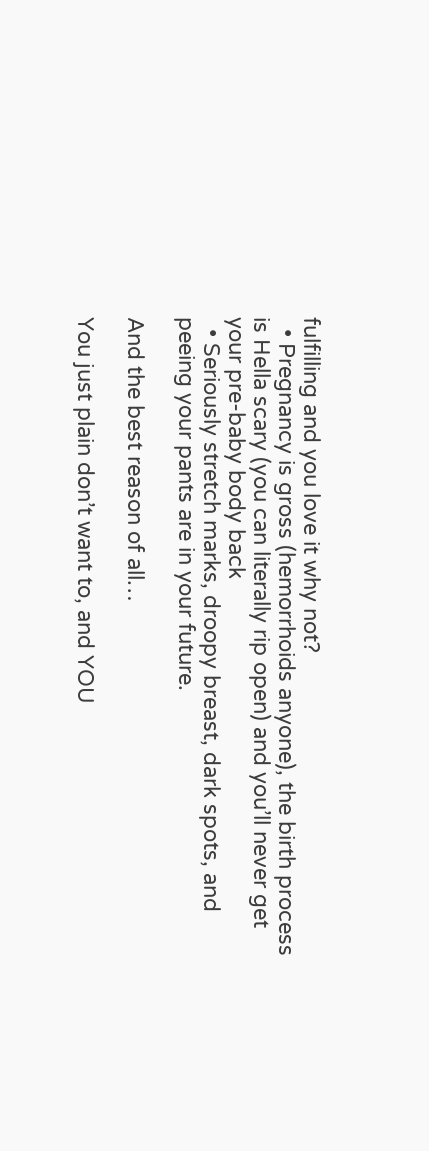fulfilling and you love it why not?
  • Pregnancy is gross (hemorrhoids anyone), the birth process is Hella scary (you can literally rip open) and you’ll never get your pre-baby body back
  • Seriously stretch marks, droopy breast, dark spots, and peeing your pants are in your future.

And the best reason of all…

You just plain don’t want to, and YOU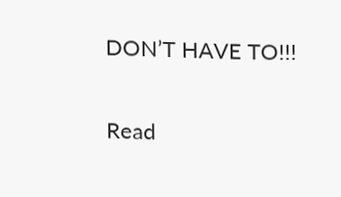DON’T HAVE TO!!!

Read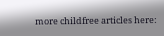more childfree articles here: